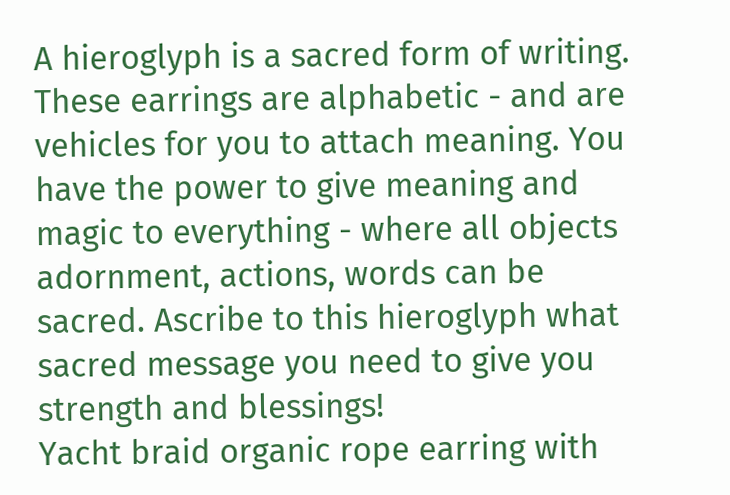A hieroglyph is a sacred form of writing. These earrings are alphabetic - and are vehicles for you to attach meaning. You have the power to give meaning and magic to everything - where all objects adornment, actions, words can be sacred. Ascribe to this hieroglyph what sacred message you need to give you strength and blessings!
Yacht braid organic rope earring with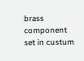brass component set in custum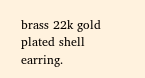brass 22k gold plated shell earring.